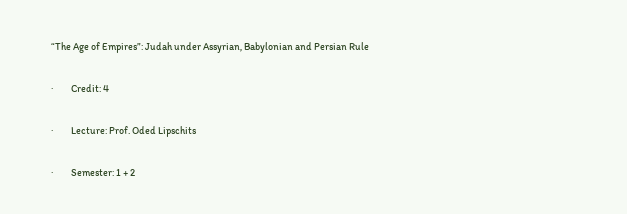“The Age of Empires”: Judah under Assyrian, Babylonian and Persian Rule

·         Credit: 4

·         Lecture: Prof. Oded Lipschits

·         Semester: 1 + 2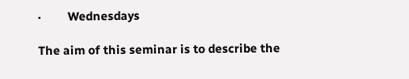·         Wednesdays

The aim of this seminar is to describe the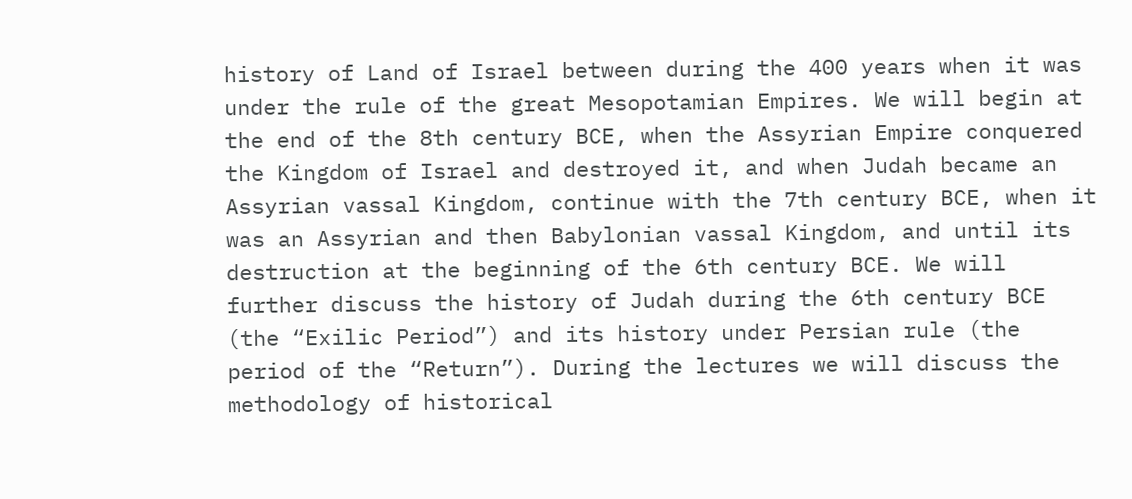history of Land of Israel between during the 400 years when it was under the rule of the great Mesopotamian Empires. We will begin at the end of the 8th century BCE, when the Assyrian Empire conquered the Kingdom of Israel and destroyed it, and when Judah became an Assyrian vassal Kingdom, continue with the 7th century BCE, when it was an Assyrian and then Babylonian vassal Kingdom, and until its destruction at the beginning of the 6th century BCE. We will further discuss the history of Judah during the 6th century BCE (the “Exilic Period”) and its history under Persian rule (the period of the “Return”). During the lectures we will discuss the methodology of historical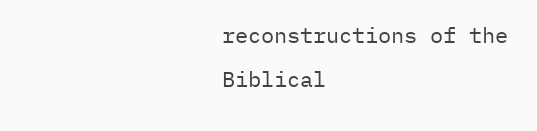reconstructions of the Biblical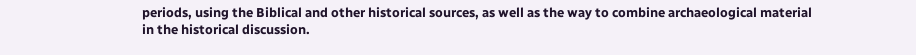periods, using the Biblical and other historical sources, as well as the way to combine archaeological material in the historical discussion.